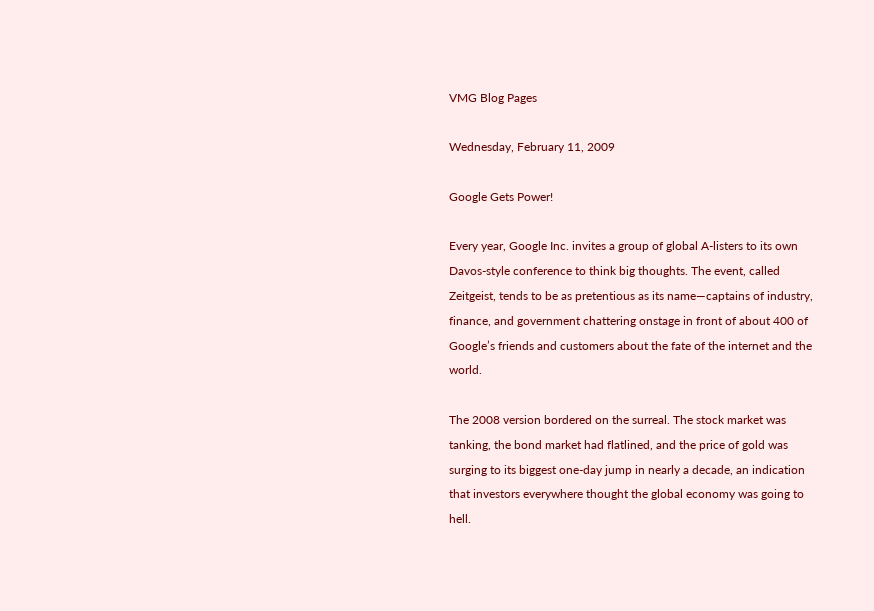VMG Blog Pages

Wednesday, February 11, 2009

Google Gets Power!

Every year, Google Inc. invites a group of global A-listers to its own Davos-style conference to think big thoughts. The event, called Zeitgeist, tends to be as pretentious as its name—captains of industry, finance, and government chattering onstage in front of about 400 of Google’s friends and customers about the fate of the internet and the world.

The 2008 version bordered on the surreal. The stock market was tanking, the bond market had flatlined, and the price of gold was surging to its biggest one-day jump in nearly a decade, an indication that investors everywhere thought the global economy was going to hell.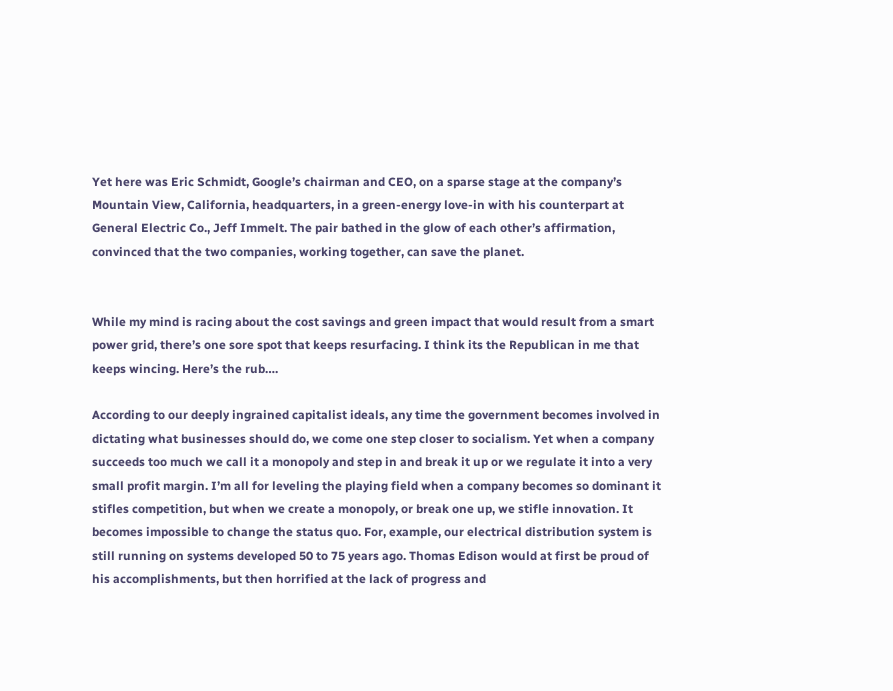Yet here was Eric Schmidt, Google’s chairman and CEO, on a sparse stage at the company’s Mountain View, California, headquarters, in a green-energy love-in with his counterpart at General Electric Co., Jeff Immelt. The pair bathed in the glow of each other’s affirmation, convinced that the two companies, working together, can save the planet.


While my mind is racing about the cost savings and green impact that would result from a smart power grid, there’s one sore spot that keeps resurfacing. I think its the Republican in me that keeps wincing. Here’s the rub….

According to our deeply ingrained capitalist ideals, any time the government becomes involved in dictating what businesses should do, we come one step closer to socialism. Yet when a company succeeds too much we call it a monopoly and step in and break it up or we regulate it into a very small profit margin. I’m all for leveling the playing field when a company becomes so dominant it stifles competition, but when we create a monopoly, or break one up, we stifle innovation. It becomes impossible to change the status quo. For, example, our electrical distribution system is still running on systems developed 50 to 75 years ago. Thomas Edison would at first be proud of his accomplishments, but then horrified at the lack of progress and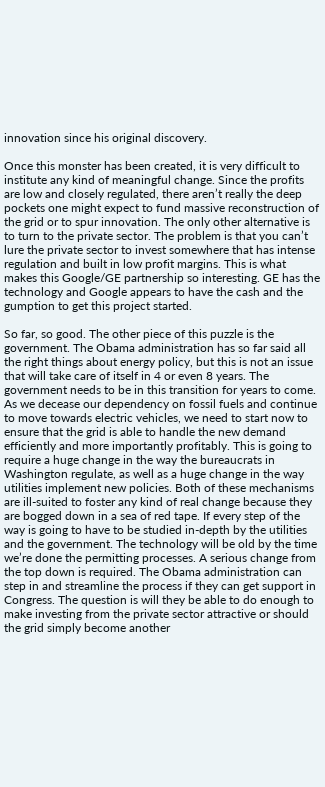innovation since his original discovery.

Once this monster has been created, it is very difficult to institute any kind of meaningful change. Since the profits are low and closely regulated, there aren’t really the deep pockets one might expect to fund massive reconstruction of the grid or to spur innovation. The only other alternative is to turn to the private sector. The problem is that you can’t lure the private sector to invest somewhere that has intense regulation and built in low profit margins. This is what makes this Google/GE partnership so interesting. GE has the technology and Google appears to have the cash and the gumption to get this project started.

So far, so good. The other piece of this puzzle is the government. The Obama administration has so far said all the right things about energy policy, but this is not an issue that will take care of itself in 4 or even 8 years. The government needs to be in this transition for years to come. As we decease our dependency on fossil fuels and continue to move towards electric vehicles, we need to start now to ensure that the grid is able to handle the new demand efficiently and more importantly profitably. This is going to require a huge change in the way the bureaucrats in Washington regulate, as well as a huge change in the way utilities implement new policies. Both of these mechanisms are ill-suited to foster any kind of real change because they are bogged down in a sea of red tape. If every step of the way is going to have to be studied in-depth by the utilities and the government. The technology will be old by the time we’re done the permitting processes. A serious change from the top down is required. The Obama administration can step in and streamline the process if they can get support in Congress. The question is will they be able to do enough to make investing from the private sector attractive or should the grid simply become another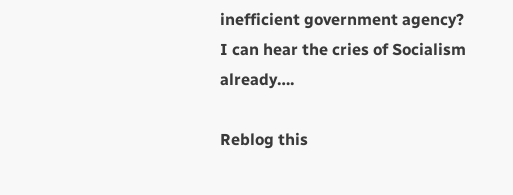inefficient government agency? I can hear the cries of Socialism already….

Reblog this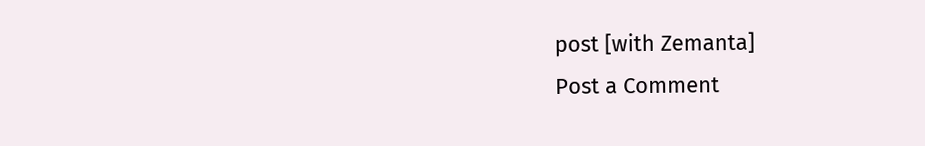post [with Zemanta]
Post a Comment